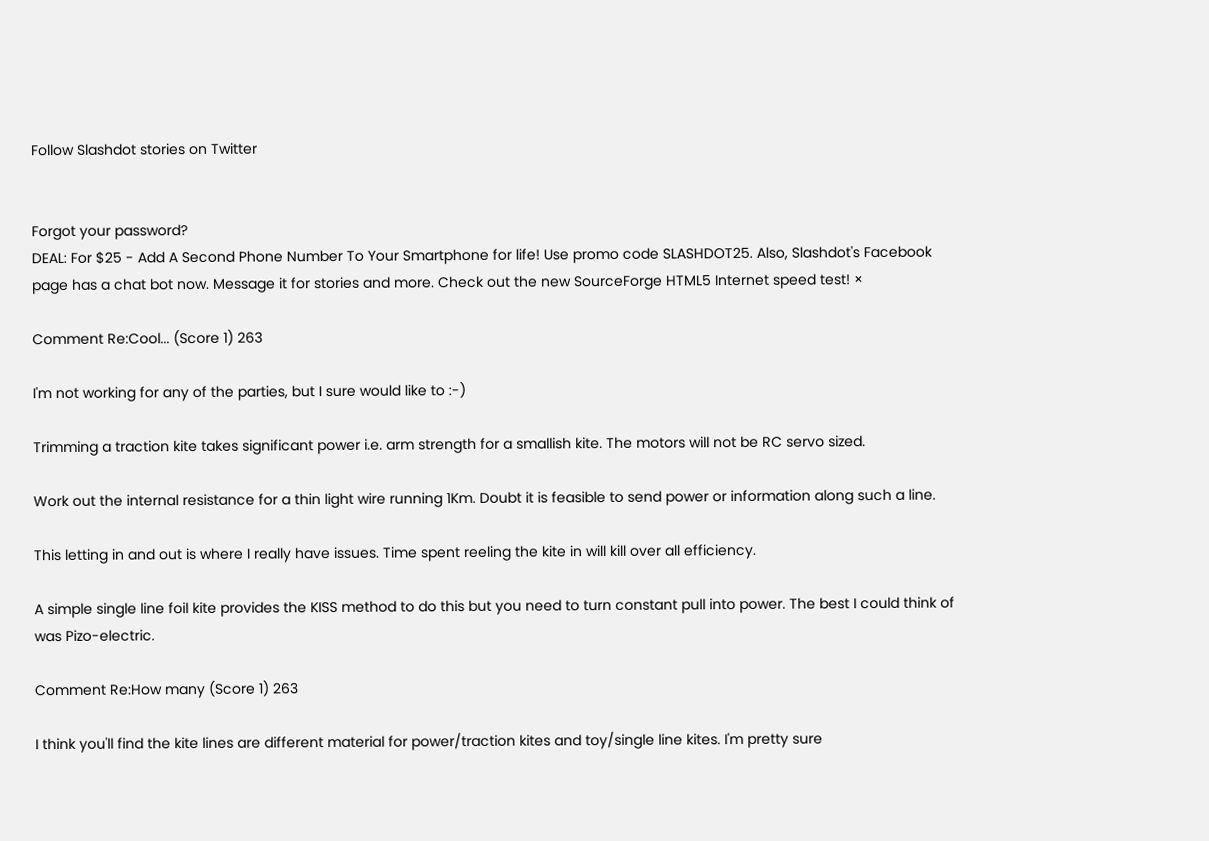Follow Slashdot stories on Twitter


Forgot your password?
DEAL: For $25 - Add A Second Phone Number To Your Smartphone for life! Use promo code SLASHDOT25. Also, Slashdot's Facebook page has a chat bot now. Message it for stories and more. Check out the new SourceForge HTML5 Internet speed test! ×

Comment Re:Cool... (Score 1) 263

I'm not working for any of the parties, but I sure would like to :-)

Trimming a traction kite takes significant power i.e. arm strength for a smallish kite. The motors will not be RC servo sized.

Work out the internal resistance for a thin light wire running 1Km. Doubt it is feasible to send power or information along such a line.

This letting in and out is where I really have issues. Time spent reeling the kite in will kill over all efficiency.

A simple single line foil kite provides the KISS method to do this but you need to turn constant pull into power. The best I could think of was Pizo-electric.

Comment Re:How many (Score 1) 263

I think you'll find the kite lines are different material for power/traction kites and toy/single line kites. I'm pretty sure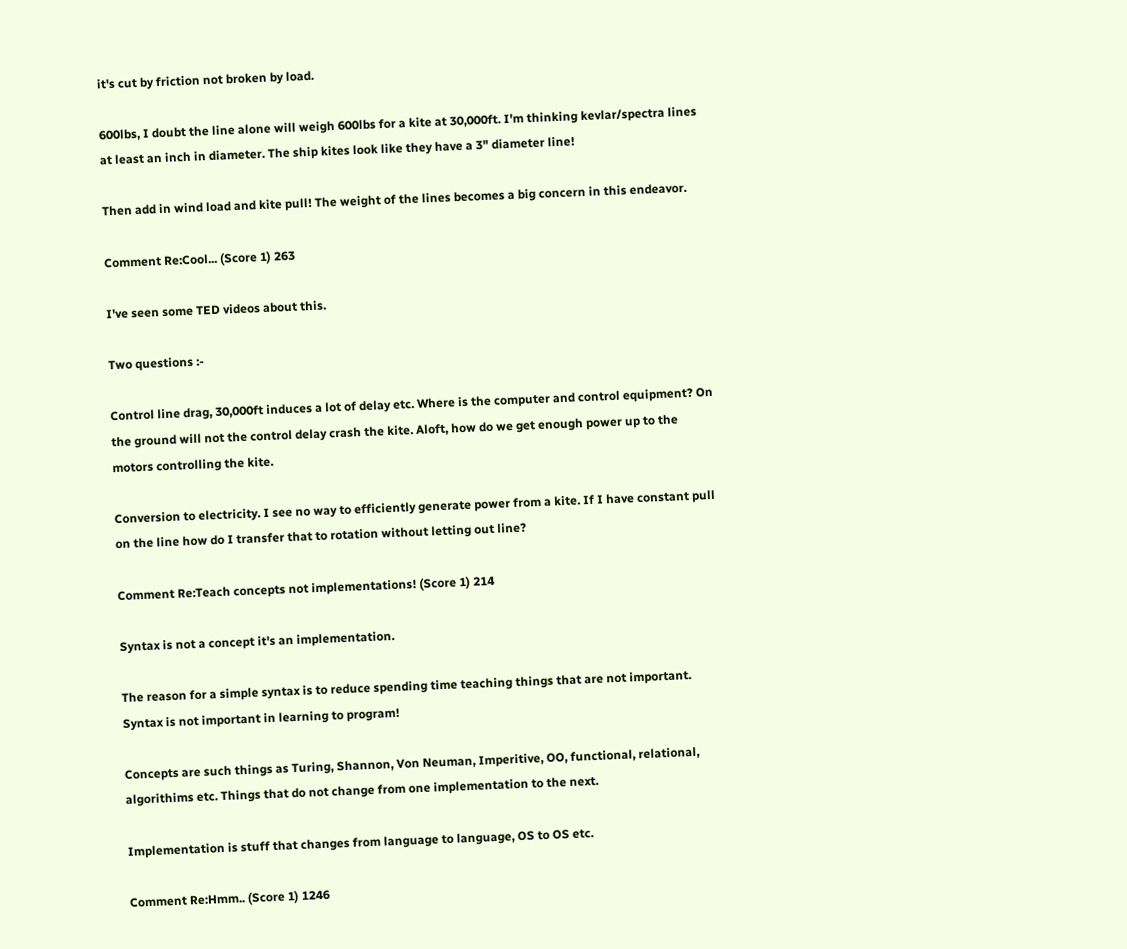it's cut by friction not broken by load.

600lbs, I doubt the line alone will weigh 600lbs for a kite at 30,000ft. I'm thinking kevlar/spectra lines at least an inch in diameter. The ship kites look like they have a 3" diameter line!

Then add in wind load and kite pull! The weight of the lines becomes a big concern in this endeavor.

Comment Re:Cool... (Score 1) 263

I've seen some TED videos about this.

Two questions :-

Control line drag, 30,000ft induces a lot of delay etc. Where is the computer and control equipment? On the ground will not the control delay crash the kite. Aloft, how do we get enough power up to the motors controlling the kite.

Conversion to electricity. I see no way to efficiently generate power from a kite. If I have constant pull on the line how do I transfer that to rotation without letting out line?

Comment Re:Teach concepts not implementations! (Score 1) 214

Syntax is not a concept it's an implementation.

The reason for a simple syntax is to reduce spending time teaching things that are not important. Syntax is not important in learning to program!

Concepts are such things as Turing, Shannon, Von Neuman, Imperitive, OO, functional, relational, algorithims etc. Things that do not change from one implementation to the next.

Implementation is stuff that changes from language to language, OS to OS etc.

Comment Re:Hmm.. (Score 1) 1246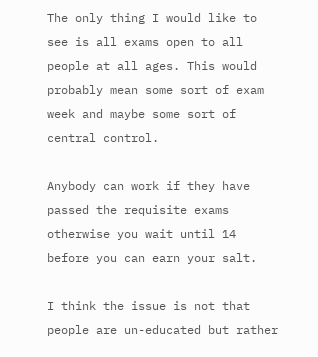The only thing I would like to see is all exams open to all people at all ages. This would probably mean some sort of exam week and maybe some sort of central control.

Anybody can work if they have passed the requisite exams otherwise you wait until 14 before you can earn your salt.

I think the issue is not that people are un-educated but rather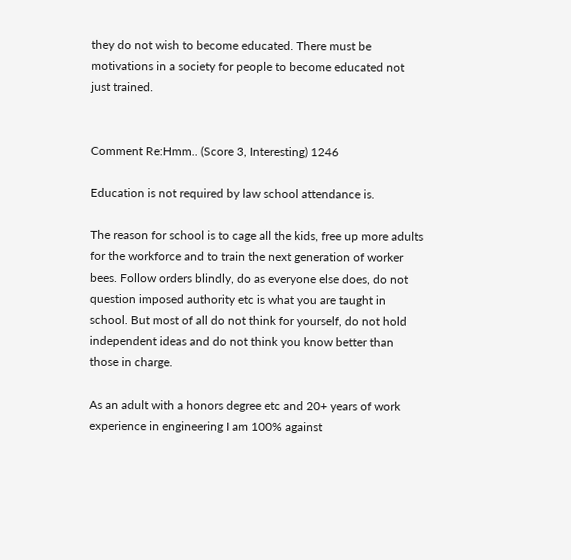they do not wish to become educated. There must be motivations in a society for people to become educated not just trained.


Comment Re:Hmm.. (Score 3, Interesting) 1246

Education is not required by law school attendance is.

The reason for school is to cage all the kids, free up more adults for the workforce and to train the next generation of worker bees. Follow orders blindly, do as everyone else does, do not question imposed authority etc is what you are taught in school. But most of all do not think for yourself, do not hold independent ideas and do not think you know better than those in charge.

As an adult with a honors degree etc and 20+ years of work experience in engineering I am 100% against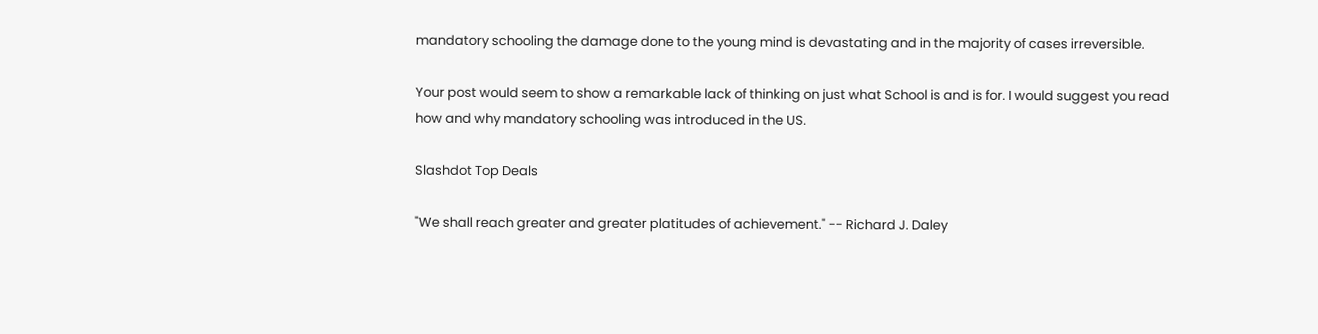mandatory schooling the damage done to the young mind is devastating and in the majority of cases irreversible.

Your post would seem to show a remarkable lack of thinking on just what School is and is for. I would suggest you read how and why mandatory schooling was introduced in the US.

Slashdot Top Deals

"We shall reach greater and greater platitudes of achievement." -- Richard J. Daley